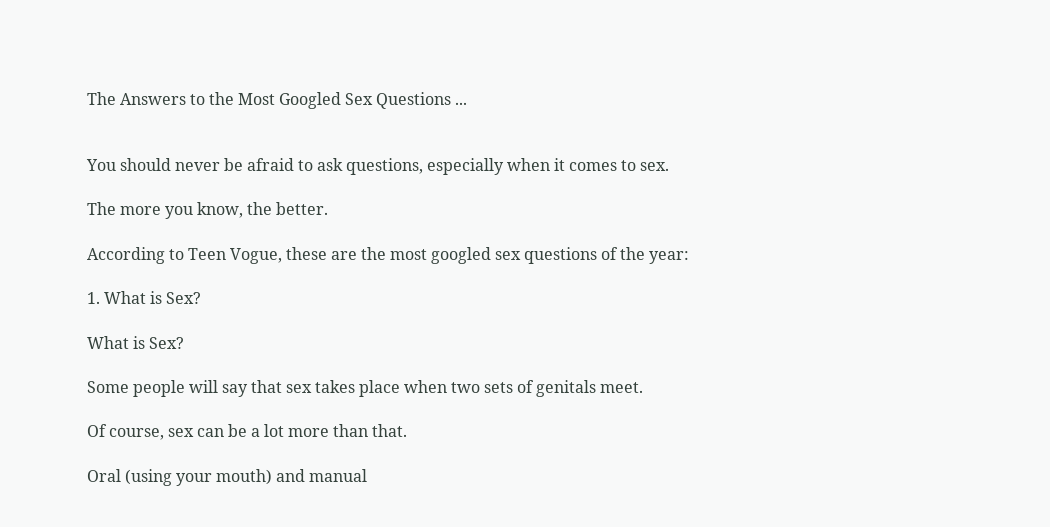The Answers to the Most Googled Sex Questions ...


You should never be afraid to ask questions, especially when it comes to sex.

The more you know, the better.

According to Teen Vogue, these are the most googled sex questions of the year:

1. What is Sex?

What is Sex?

Some people will say that sex takes place when two sets of genitals meet.

Of course, sex can be a lot more than that.

Oral (using your mouth) and manual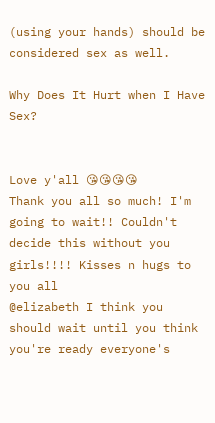(using your hands) should be considered sex as well.

Why Does It Hurt when I Have Sex?


Love y'all 😘😘😘😘
Thank you all so much! I'm going to wait!! Couldn't decide this without you girls!!!! Kisses n hugs to you all
@elizabeth I think you should wait until you think you're ready everyone's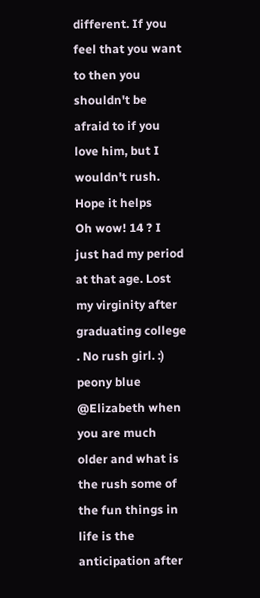different. If you feel that you want to then you shouldn't be afraid to if you love him, but I wouldn't rush. Hope it helps
Oh wow! 14 ? I just had my period at that age. Lost my virginity after graduating college . No rush girl. :)
peony blue
@Elizabeth when you are much older and what is the rush some of the fun things in life is the anticipation after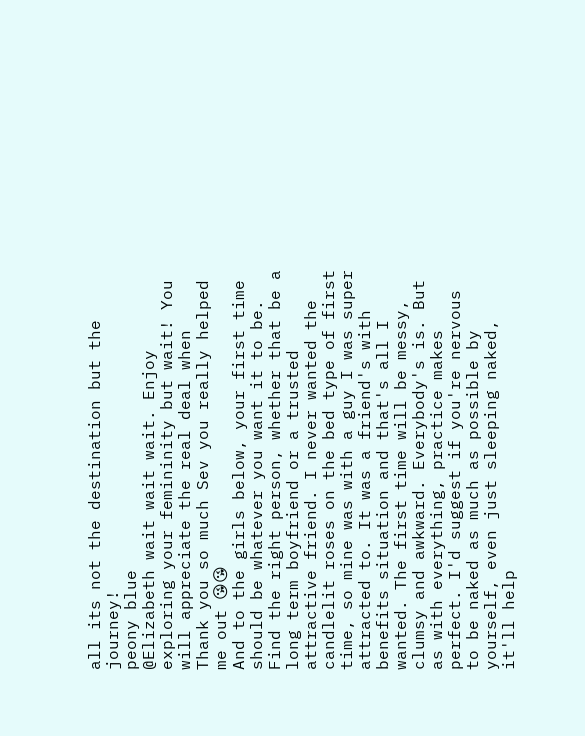all its not the destination but the journey!
peony blue
@Elizabeth wait wait wait. Enjoy exploring your femininity but wait! You will appreciate the real deal when
Thank you so much Sev you really helped me out 😘😘
And to the girls below, your first time should be whatever you want it to be. Find the right person, whether that be a long term boyfriend or a trusted attractive friend. I never wanted the candlelit roses on the bed type of first time, so mine was with a guy I was super attracted to. It was a friend's with benefits situation and that's all I wanted. The first time will be messy, clumsy and awkward. Everybody's is. But as with everything, practice makes perfect. I'd suggest if you're nervous to be naked as much as possible by yourself, even just sleeping naked, it'll help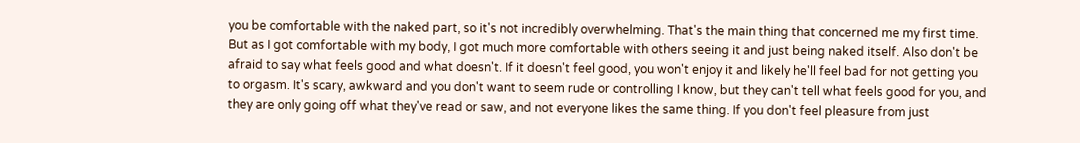you be comfortable with the naked part, so it's not incredibly overwhelming. That's the main thing that concerned me my first time. But as I got comfortable with my body, I got much more comfortable with others seeing it and just being naked itself. Also don't be afraid to say what feels good and what doesn't. If it doesn't feel good, you won't enjoy it and likely he'll feel bad for not getting you to orgasm. It's scary, awkward and you don't want to seem rude or controlling I know, but they can't tell what feels good for you, and they are only going off what they've read or saw, and not everyone likes the same thing. If you don't feel pleasure from just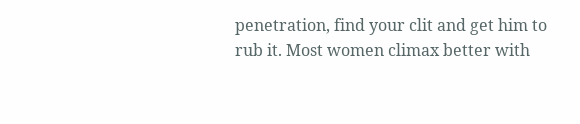penetration, find your clit and get him to rub it. Most women climax better with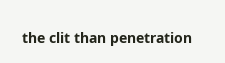the clit than penetration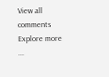View all comments
Explore more ...